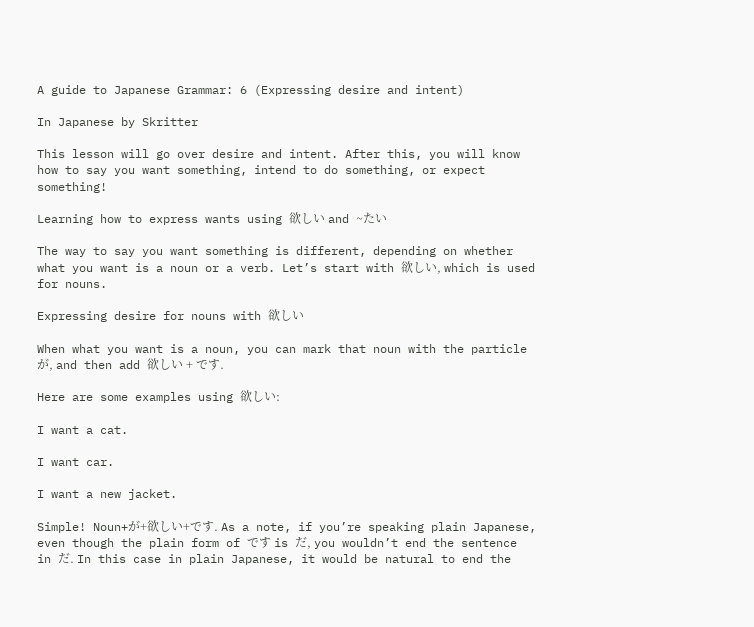A guide to Japanese Grammar: 6 (Expressing desire and intent)

In Japanese by Skritter

This lesson will go over desire and intent. After this, you will know how to say you want something, intend to do something, or expect something!

Learning how to express wants using 欲しい and ~たい

The way to say you want something is different, depending on whether what you want is a noun or a verb. Let’s start with 欲しい, which is used for nouns.

Expressing desire for nouns with 欲しい

When what you want is a noun, you can mark that noun with the particle が, and then add 欲しい + です.

Here are some examples using 欲しい:

I want a cat.

I want car.

I want a new jacket.

Simple! Noun+が+欲しい+です. As a note, if you’re speaking plain Japanese, even though the plain form of です is だ, you wouldn’t end the sentence in だ. In this case in plain Japanese, it would be natural to end the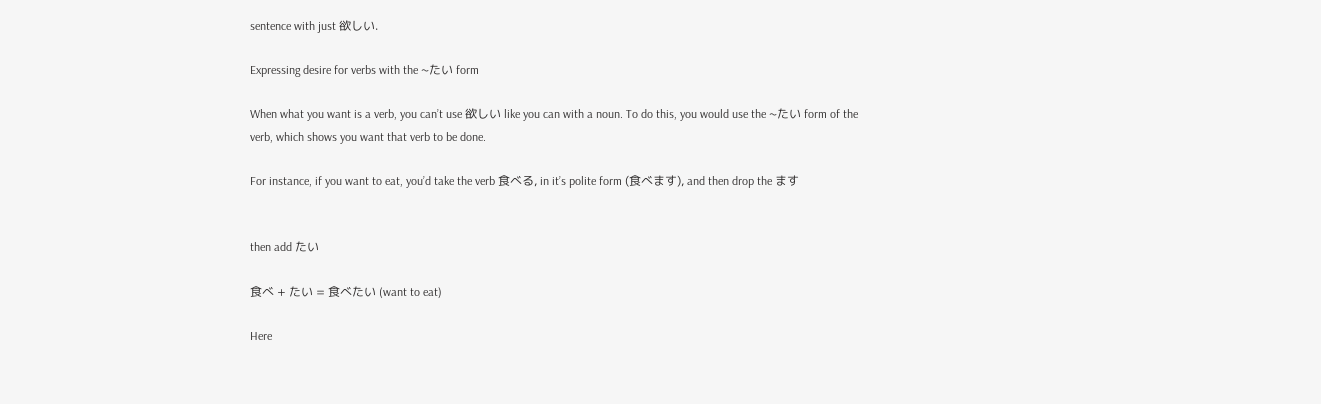sentence with just 欲しい.

Expressing desire for verbs with the ~たい form

When what you want is a verb, you can’t use 欲しい like you can with a noun. To do this, you would use the ~たい form of the verb, which shows you want that verb to be done.

For instance, if you want to eat, you’d take the verb 食べる, in it’s polite form (食べます), and then drop the ます


then add たい

食べ + たい = 食べたい (want to eat)

Here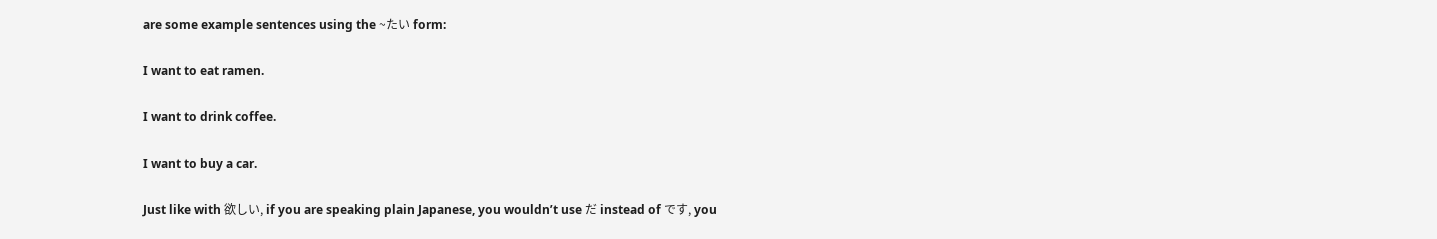are some example sentences using the ~たい form:

I want to eat ramen.

I want to drink coffee.

I want to buy a car.

Just like with 欲しい, if you are speaking plain Japanese, you wouldn’t use だ instead of です, you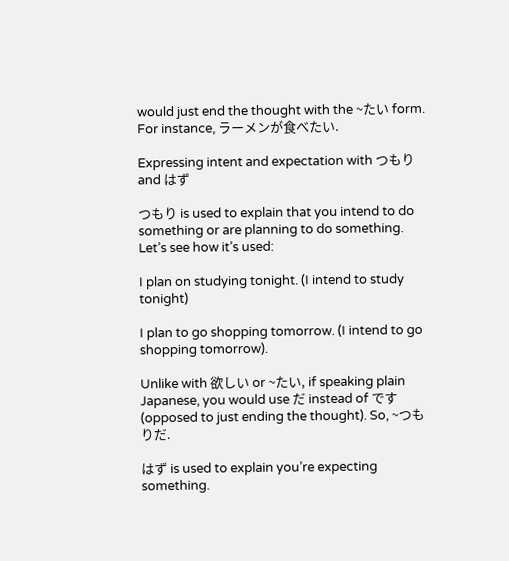would just end the thought with the ~たい form. For instance, ラーメンが食べたい.

Expressing intent and expectation with つもり and はず

つもり is used to explain that you intend to do something or are planning to do something. Let’s see how it’s used:

I plan on studying tonight. (I intend to study tonight)

I plan to go shopping tomorrow. (I intend to go shopping tomorrow).

Unlike with 欲しい or ~たい, if speaking plain Japanese, you would use だ instead of です (opposed to just ending the thought). So, ~つもりだ.

はず is used to explain you’re expecting something.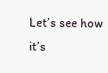Let’s see how it’s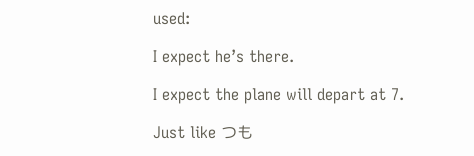used:

I expect he’s there.

I expect the plane will depart at 7.

Just like つも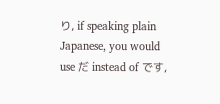り, if speaking plain Japanese, you would use だ instead of です,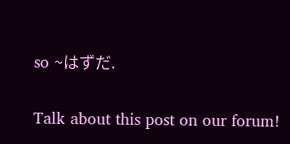so ~はずだ.

Talk about this post on our forum!